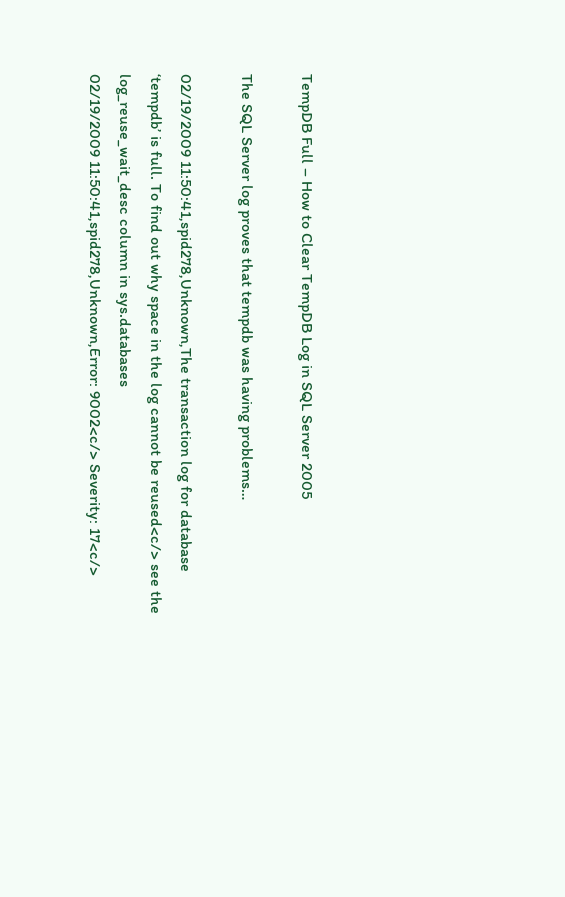TempDB Full – How to Clear TempDB Log in SQL Server 2005

The SQL Server log proves that tempdb was having problems…

02/19/2009 11:50:41,spid278,Unknown,The transaction log for database ‘tempdb’ is full. To find out why space in the log cannot be reused<c/> see the log_reuse_wait_desc column in sys.databases
02/19/2009 11:50:41,spid278,Unknown,Error: 9002<c/> Severity: 17<c/>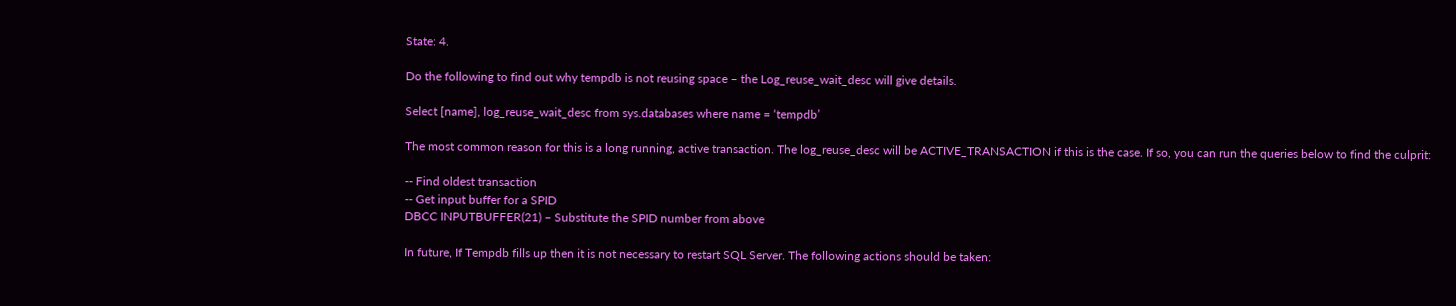State: 4.

Do the following to find out why tempdb is not reusing space – the Log_reuse_wait_desc will give details.

Select [name], log_reuse_wait_desc from sys.databases where name = ‘tempdb’

The most common reason for this is a long running, active transaction. The log_reuse_desc will be ACTIVE_TRANSACTION if this is the case. If so, you can run the queries below to find the culprit:

-- Find oldest transaction
-- Get input buffer for a SPID
DBCC INPUTBUFFER(21) – Substitute the SPID number from above

In future, If Tempdb fills up then it is not necessary to restart SQL Server. The following actions should be taken: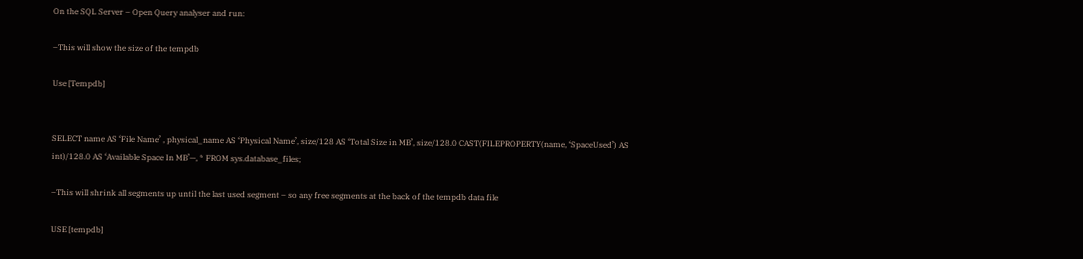On the SQL Server – Open Query analyser and run:

–This will show the size of the tempdb

Use [Tempdb]


SELECT name AS ‘File Name’ , physical_name AS ‘Physical Name’, size/128 AS ‘Total Size in MB’, size/128.0 CAST(FILEPROPERTY(name, ‘SpaceUsed’) AS int)/128.0 AS ‘Available Space In MB’—, * FROM sys.database_files;

–This will shrink all segments up until the last used segment – so any free segments at the back of the tempdb data file

USE [tempdb]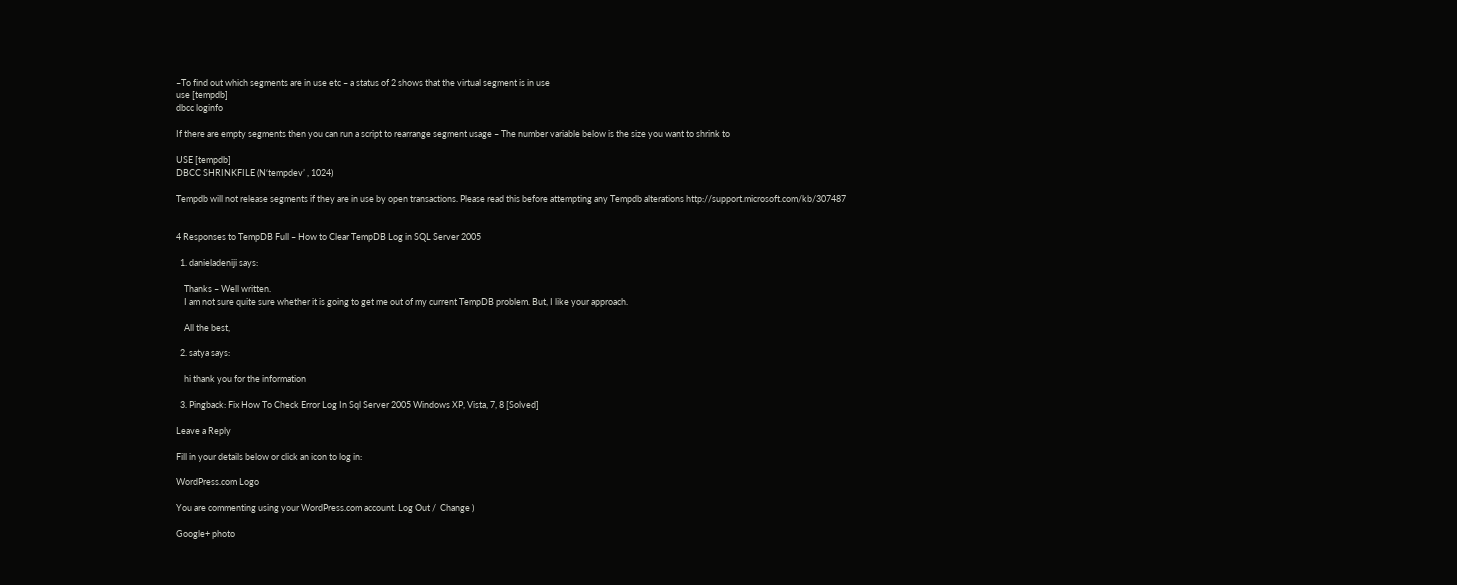–To find out which segments are in use etc – a status of 2 shows that the virtual segment is in use
use [tempdb]
dbcc loginfo

If there are empty segments then you can run a script to rearrange segment usage – The number variable below is the size you want to shrink to

USE [tempdb]
DBCC SHRINKFILE (N‘tempdev’ , 1024)

Tempdb will not release segments if they are in use by open transactions. Please read this before attempting any Tempdb alterations http://support.microsoft.com/kb/307487


4 Responses to TempDB Full – How to Clear TempDB Log in SQL Server 2005

  1. danieladeniji says:

    Thanks – Well written.
    I am not sure quite sure whether it is going to get me out of my current TempDB problem. But, I like your approach.

    All the best,

  2. satya says:

    hi thank you for the information

  3. Pingback: Fix How To Check Error Log In Sql Server 2005 Windows XP, Vista, 7, 8 [Solved]

Leave a Reply

Fill in your details below or click an icon to log in:

WordPress.com Logo

You are commenting using your WordPress.com account. Log Out /  Change )

Google+ photo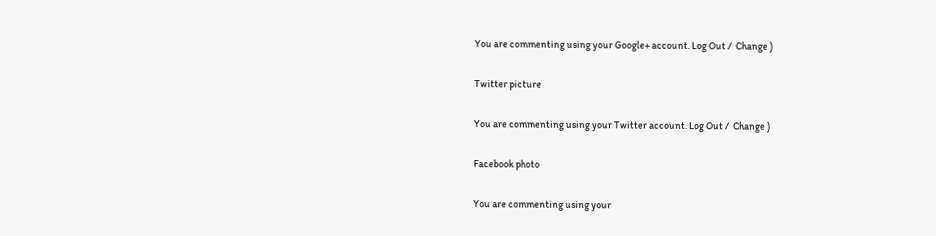You are commenting using your Google+ account. Log Out /  Change )

Twitter picture

You are commenting using your Twitter account. Log Out /  Change )

Facebook photo

You are commenting using your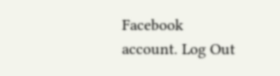Facebook account. Log Out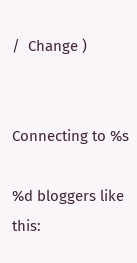/  Change )


Connecting to %s

%d bloggers like this: